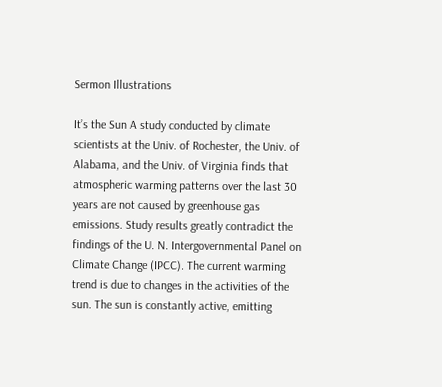Sermon Illustrations

It’s the Sun A study conducted by climate scientists at the Univ. of Rochester, the Univ. of Alabama, and the Univ. of Virginia finds that atmospheric warming patterns over the last 30 years are not caused by greenhouse gas emissions. Study results greatly contradict the findings of the U. N. Intergovernmental Panel on Climate Change (IPCC). The current warming trend is due to changes in the activities of the sun. The sun is constantly active, emitting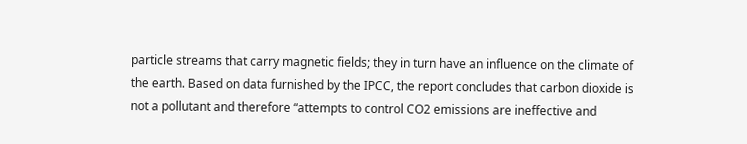particle streams that carry magnetic fields; they in turn have an influence on the climate of the earth. Based on data furnished by the IPCC, the report concludes that carbon dioxide is not a pollutant and therefore “attempts to control CO2 emissions are ineffective and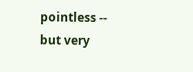pointless -- but very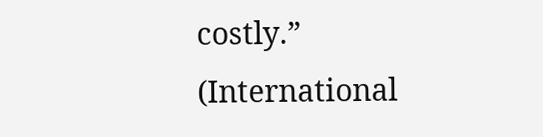costly.” (International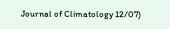Journal of Climatology 12/07)